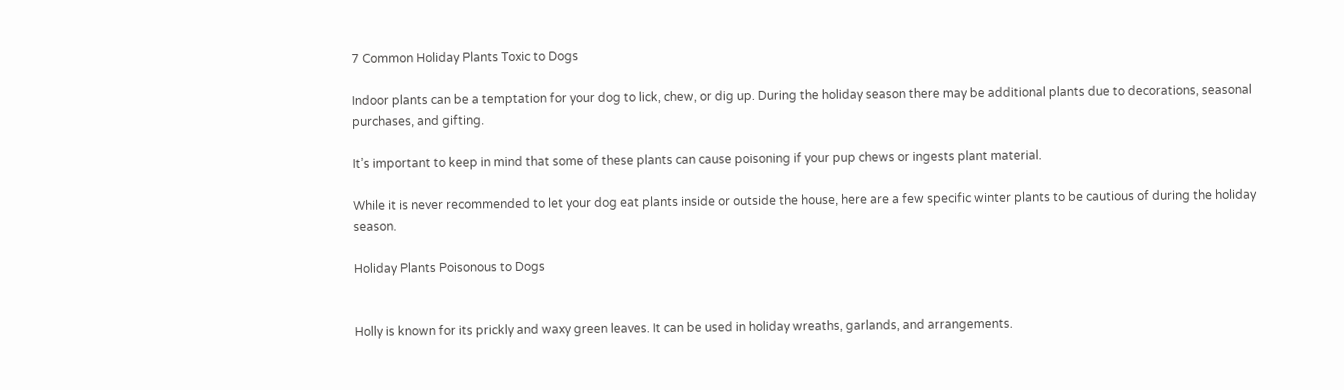7 Common Holiday Plants Toxic to Dogs

Indoor plants can be a temptation for your dog to lick, chew, or dig up. During the holiday season there may be additional plants due to decorations, seasonal purchases, and gifting.

It’s important to keep in mind that some of these plants can cause poisoning if your pup chews or ingests plant material.

While it is never recommended to let your dog eat plants inside or outside the house, here are a few specific winter plants to be cautious of during the holiday season.

Holiday Plants Poisonous to Dogs


Holly is known for its prickly and waxy green leaves. It can be used in holiday wreaths, garlands, and arrangements.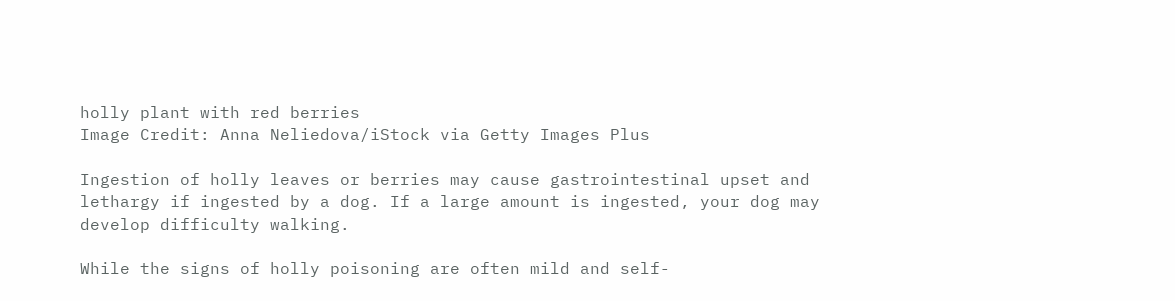holly plant with red berries
Image Credit: Anna Neliedova/iStock via Getty Images Plus

Ingestion of holly leaves or berries may cause gastrointestinal upset and lethargy if ingested by a dog. If a large amount is ingested, your dog may develop difficulty walking.

While the signs of holly poisoning are often mild and self-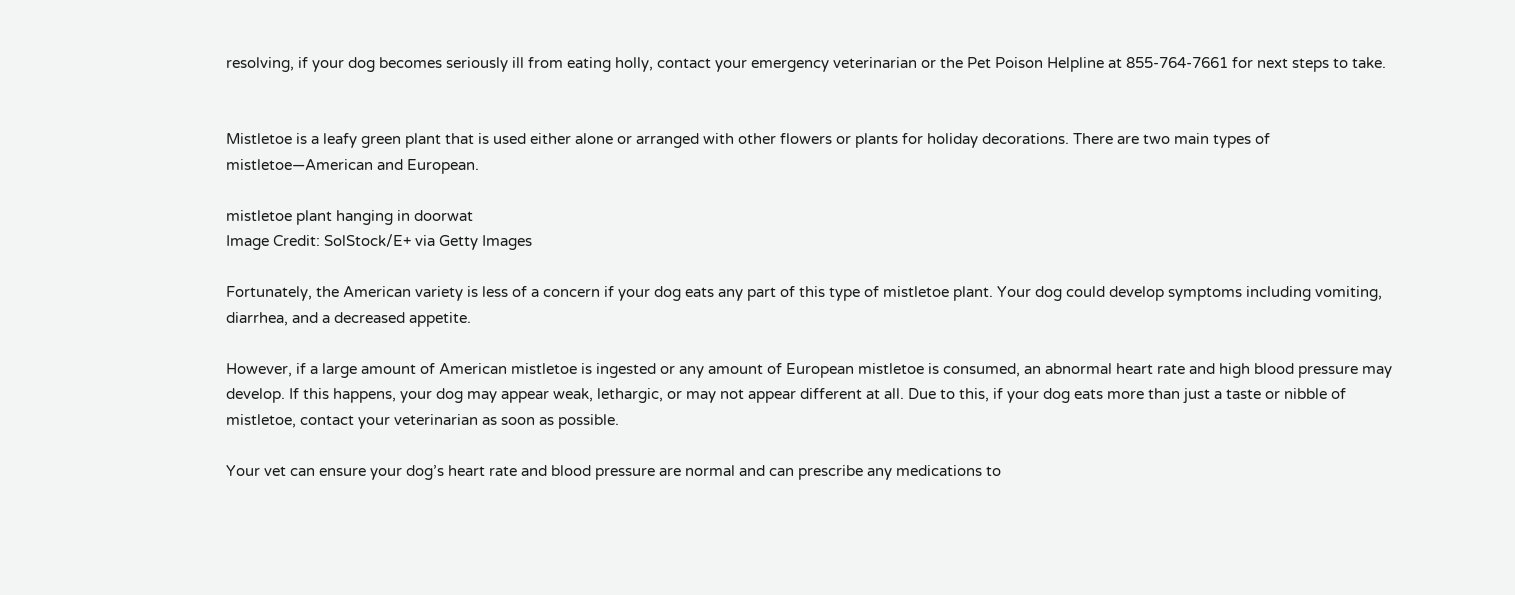resolving, if your dog becomes seriously ill from eating holly, contact your emergency veterinarian or the Pet Poison Helpline at 855-764-7661 for next steps to take.


Mistletoe is a leafy green plant that is used either alone or arranged with other flowers or plants for holiday decorations. There are two main types of mistletoe—American and European.

mistletoe plant hanging in doorwat
Image Credit: SolStock/E+ via Getty Images

Fortunately, the American variety is less of a concern if your dog eats any part of this type of mistletoe plant. Your dog could develop symptoms including vomiting, diarrhea, and a decreased appetite.

However, if a large amount of American mistletoe is ingested or any amount of European mistletoe is consumed, an abnormal heart rate and high blood pressure may develop. If this happens, your dog may appear weak, lethargic, or may not appear different at all. Due to this, if your dog eats more than just a taste or nibble of mistletoe, contact your veterinarian as soon as possible.

Your vet can ensure your dog’s heart rate and blood pressure are normal and can prescribe any medications to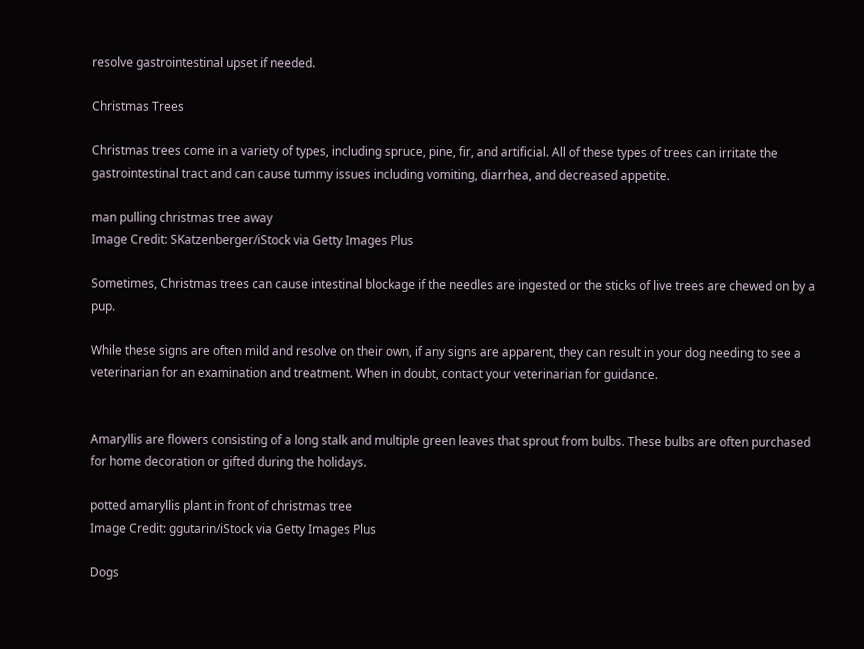resolve gastrointestinal upset if needed.

Christmas Trees

Christmas trees come in a variety of types, including spruce, pine, fir, and artificial. All of these types of trees can irritate the gastrointestinal tract and can cause tummy issues including vomiting, diarrhea, and decreased appetite.

man pulling christmas tree away
Image Credit: SKatzenberger/iStock via Getty Images Plus

Sometimes, Christmas trees can cause intestinal blockage if the needles are ingested or the sticks of live trees are chewed on by a pup.

While these signs are often mild and resolve on their own, if any signs are apparent, they can result in your dog needing to see a veterinarian for an examination and treatment. When in doubt, contact your veterinarian for guidance.


Amaryllis are flowers consisting of a long stalk and multiple green leaves that sprout from bulbs. These bulbs are often purchased for home decoration or gifted during the holidays.

potted amaryllis plant in front of christmas tree
Image Credit: ggutarin/iStock via Getty Images Plus

Dogs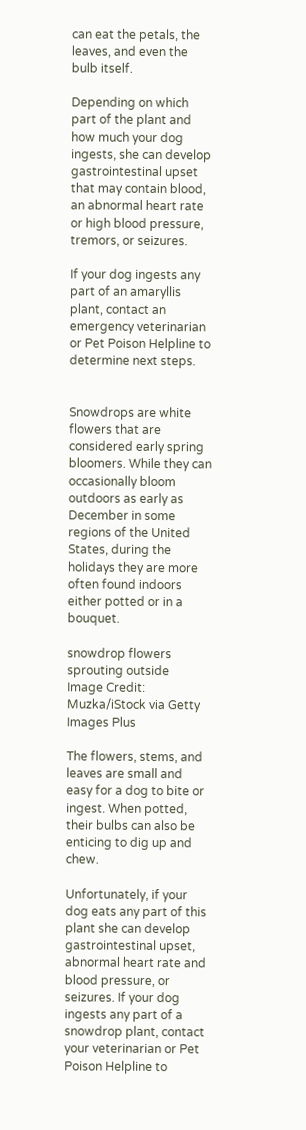can eat the petals, the leaves, and even the bulb itself.

Depending on which part of the plant and how much your dog ingests, she can develop gastrointestinal upset that may contain blood, an abnormal heart rate or high blood pressure, tremors, or seizures.

If your dog ingests any part of an amaryllis plant, contact an emergency veterinarian or Pet Poison Helpline to determine next steps.


Snowdrops are white flowers that are considered early spring bloomers. While they can occasionally bloom outdoors as early as December in some regions of the United States, during the holidays they are more often found indoors either potted or in a bouquet.

snowdrop flowers sprouting outside
Image Credit: Muzka/iStock via Getty Images Plus

The flowers, stems, and leaves are small and easy for a dog to bite or ingest. When potted, their bulbs can also be enticing to dig up and chew.

Unfortunately, if your dog eats any part of this plant she can develop gastrointestinal upset, abnormal heart rate and blood pressure, or seizures. If your dog ingests any part of a snowdrop plant, contact your veterinarian or Pet Poison Helpline to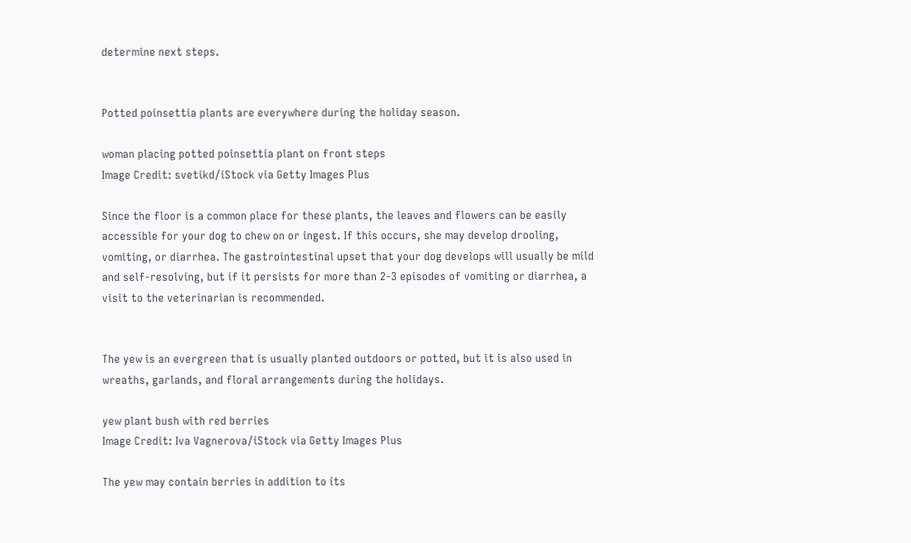determine next steps.


Potted poinsettia plants are everywhere during the holiday season.

woman placing potted poinsettia plant on front steps
Image Credit: svetikd/iStock via Getty Images Plus

Since the floor is a common place for these plants, the leaves and flowers can be easily accessible for your dog to chew on or ingest. If this occurs, she may develop drooling, vomiting, or diarrhea. The gastrointestinal upset that your dog develops will usually be mild and self-resolving, but if it persists for more than 2-3 episodes of vomiting or diarrhea, a visit to the veterinarian is recommended.


The yew is an evergreen that is usually planted outdoors or potted, but it is also used in wreaths, garlands, and floral arrangements during the holidays.

yew plant bush with red berries
Image Credit: Iva Vagnerova/iStock via Getty Images Plus

The yew may contain berries in addition to its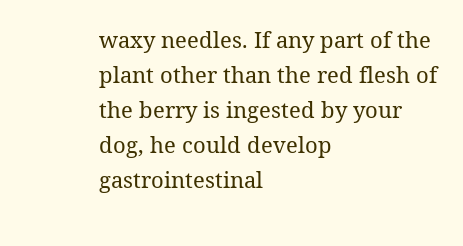waxy needles. If any part of the plant other than the red flesh of the berry is ingested by your dog, he could develop gastrointestinal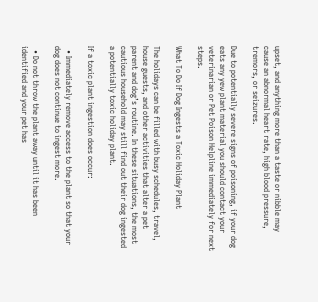upset, and anything more than a taste or nibble may cause an abnormal heart rate, high blood pressure, tremors, or seizures.

Due to potentially severe signs of poisoning, if your dog eats any yew plant material you should contact your veterinarian or Pet Poison Helpline immediately for next steps.

What To Do If Dog Ingests a Toxic Holiday Plant

The holidays can be filled with busy schedules, travel, house guests, and other activities that alter a pet parent and dog’s routine. In these situations, the most cautious household may still find out their dog ingested a potentially toxic holiday plant.

If a toxic plant ingestion does occur:

  • Immediately remove access to the plant so that your dog does not continue to ingest more.

  • Do not throw the plant away until it has been identified and your pet has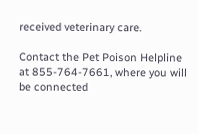received veterinary care.

Contact the Pet Poison Helpline at 855-764-7661, where you will be connected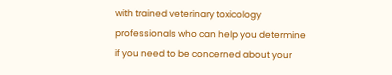with trained veterinary toxicology professionals who can help you determine if you need to be concerned about your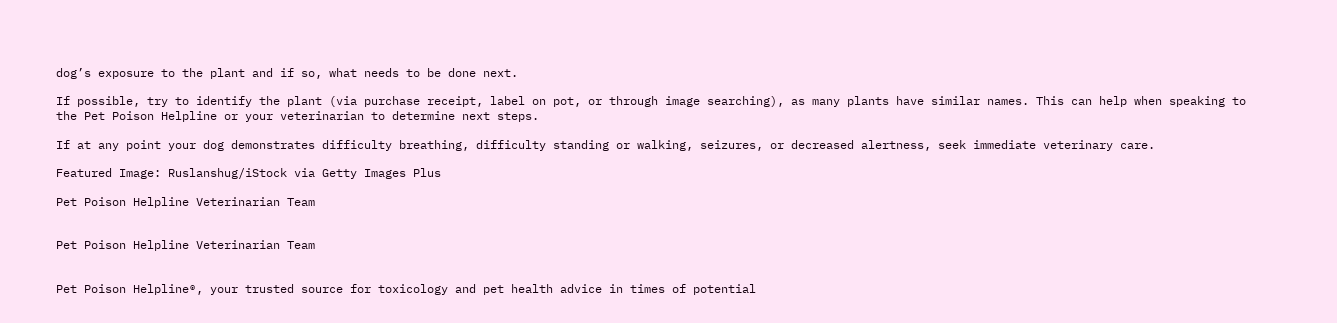dog’s exposure to the plant and if so, what needs to be done next.

If possible, try to identify the plant (via purchase receipt, label on pot, or through image searching), as many plants have similar names. This can help when speaking to the Pet Poison Helpline or your veterinarian to determine next steps.

If at any point your dog demonstrates difficulty breathing, difficulty standing or walking, seizures, or decreased alertness, seek immediate veterinary care.

Featured Image: Ruslanshug/iStock via Getty Images Plus

Pet Poison Helpline Veterinarian Team


Pet Poison Helpline Veterinarian Team


Pet Poison Helpline®, your trusted source for toxicology and pet health advice in times of potential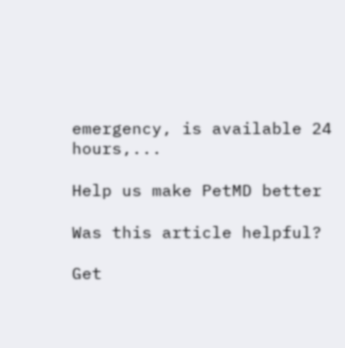emergency, is available 24 hours,...

Help us make PetMD better

Was this article helpful?

Get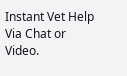Instant Vet Help Via Chat or Video.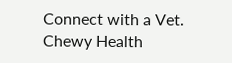Connect with a Vet. Chewy Health